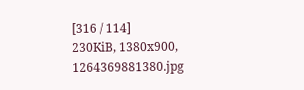[316 / 114]
230KiB, 1380x900, 1264369881380.jpg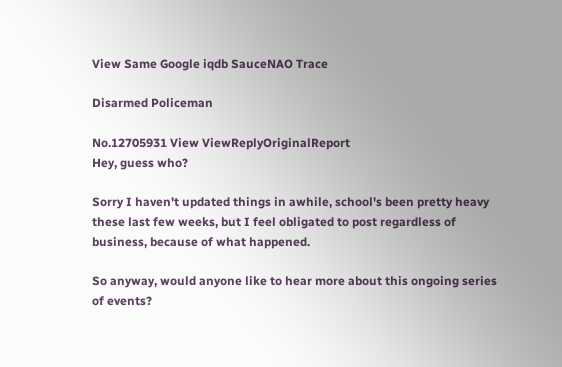View Same Google iqdb SauceNAO Trace

Disarmed Policeman

No.12705931 View ViewReplyOriginalReport
Hey, guess who?

Sorry I haven't updated things in awhile, school's been pretty heavy these last few weeks, but I feel obligated to post regardless of business, because of what happened.

So anyway, would anyone like to hear more about this ongoing series of events?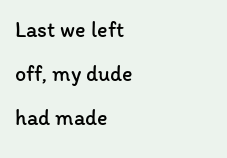Last we left off, my dude had made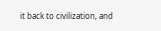it back to civilization, and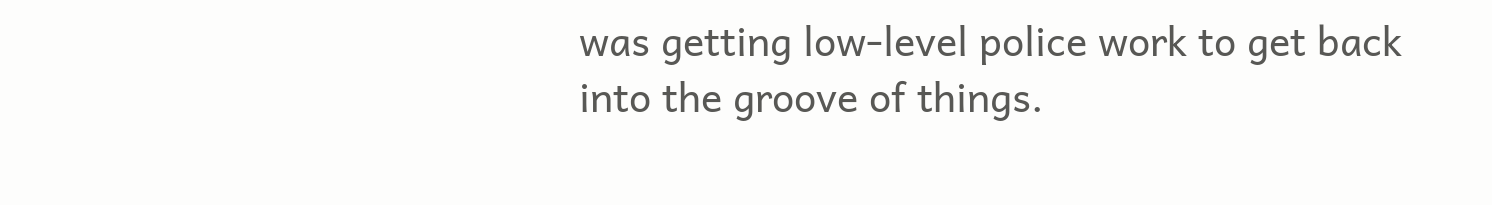was getting low-level police work to get back into the groove of things.